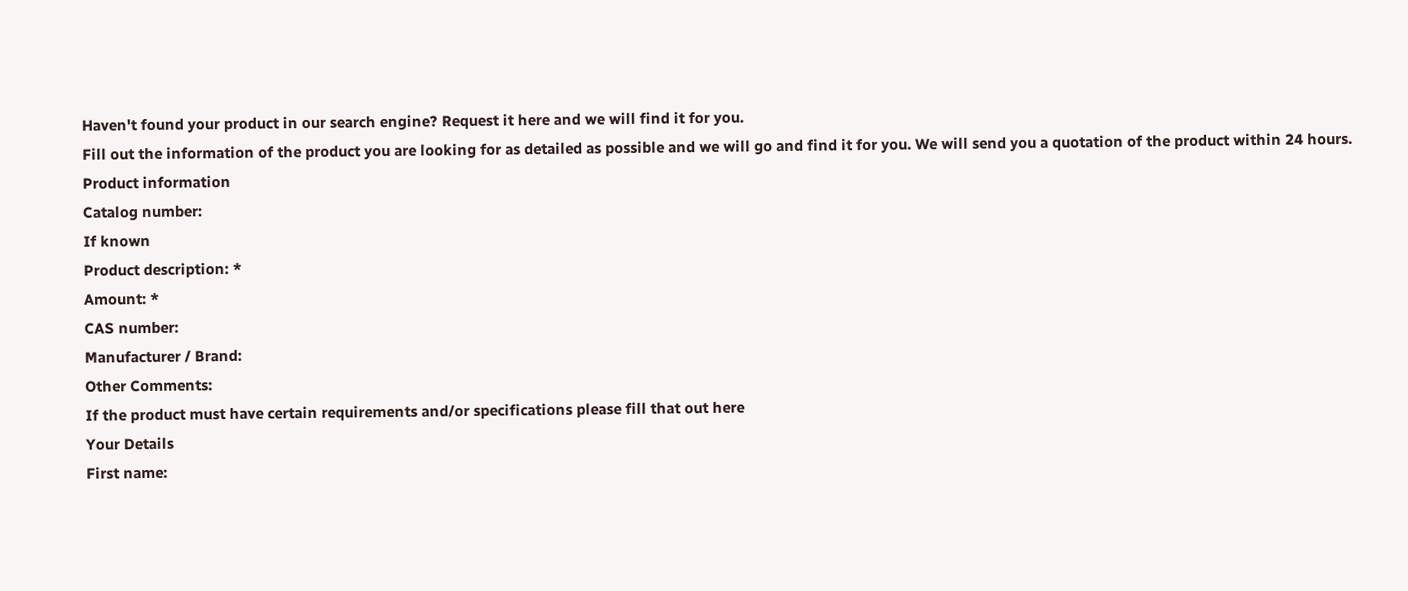Haven't found your product in our search engine? Request it here and we will find it for you.
Fill out the information of the product you are looking for as detailed as possible and we will go and find it for you. We will send you a quotation of the product within 24 hours.
Product information
Catalog number:
If known
Product description: *
Amount: *
CAS number:
Manufacturer / Brand:
Other Comments:
If the product must have certain requirements and/or specifications please fill that out here
Your Details
First name: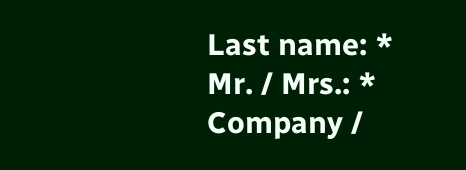Last name: *
Mr. / Mrs.: *
Company /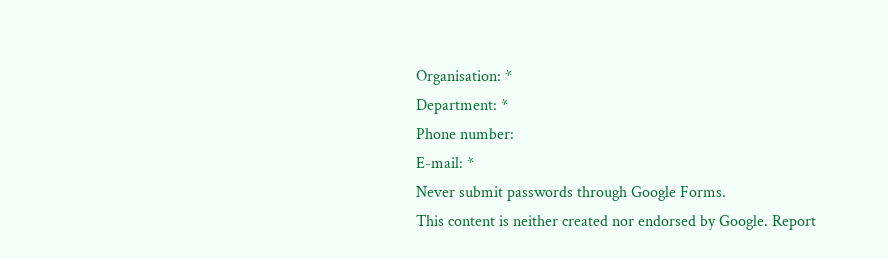Organisation: *
Department: *
Phone number:
E-mail: *
Never submit passwords through Google Forms.
This content is neither created nor endorsed by Google. Report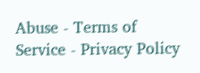Abuse - Terms of Service - Privacy Policy